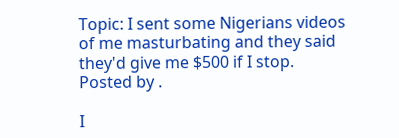Topic: I sent some Nigerians videos of me masturbating and they said they'd give me $500 if I stop.
Posted by .

I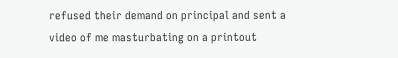refused their demand on principal and sent a video of me masturbating on a printout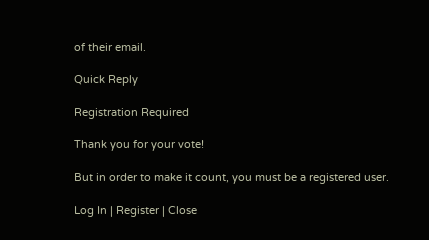of their email.

Quick Reply

Registration Required

Thank you for your vote!

But in order to make it count, you must be a registered user.

Log In | Register | Close